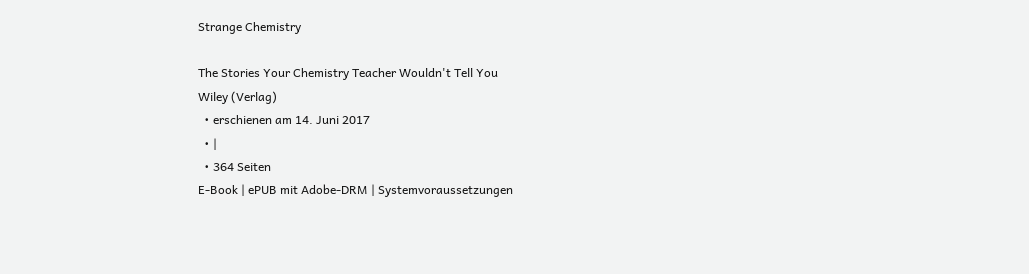Strange Chemistry

The Stories Your Chemistry Teacher Wouldn't Tell You
Wiley (Verlag)
  • erschienen am 14. Juni 2017
  • |
  • 364 Seiten
E-Book | ePUB mit Adobe-DRM | Systemvoraussetzungen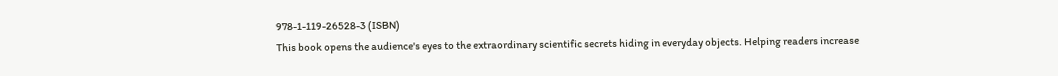978-1-119-26528-3 (ISBN)
This book opens the audience's eyes to the extraordinary scientific secrets hiding in everyday objects. Helping readers increase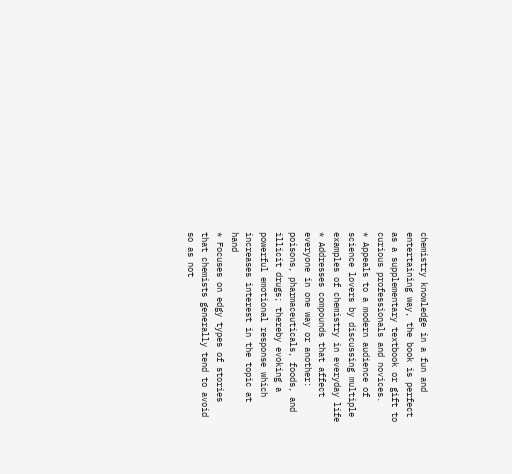chemistry knowledge in a fun and entertaining way, the book is perfect as a supplementary textbook or gift to curious professionals and novices.
* Appeals to a modern audience of science lovers by discussing multiple examples of chemistry in everyday life
* Addresses compounds that affect everyone in one way or another: poisons, pharmaceuticals, foods, and illicit drugs; thereby evoking a powerful emotional response which increases interest in the topic at hand
* Focuses on edgy types of stories that chemists generally tend to avoid so as not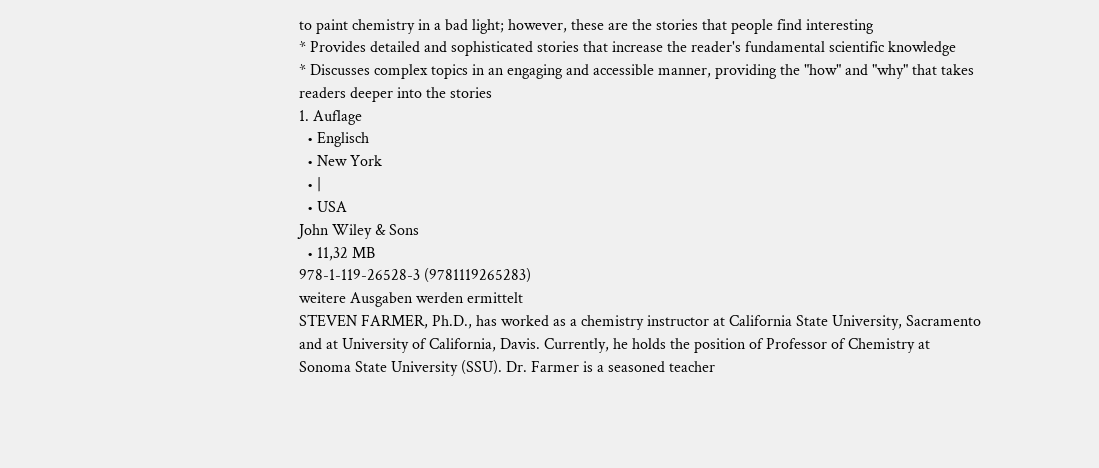to paint chemistry in a bad light; however, these are the stories that people find interesting
* Provides detailed and sophisticated stories that increase the reader's fundamental scientific knowledge
* Discusses complex topics in an engaging and accessible manner, providing the "how" and "why" that takes readers deeper into the stories
1. Auflage
  • Englisch
  • New York
  • |
  • USA
John Wiley & Sons
  • 11,32 MB
978-1-119-26528-3 (9781119265283)
weitere Ausgaben werden ermittelt
STEVEN FARMER, Ph.D., has worked as a chemistry instructor at California State University, Sacramento and at University of California, Davis. Currently, he holds the position of Professor of Chemistry at Sonoma State University (SSU). Dr. Farmer is a seasoned teacher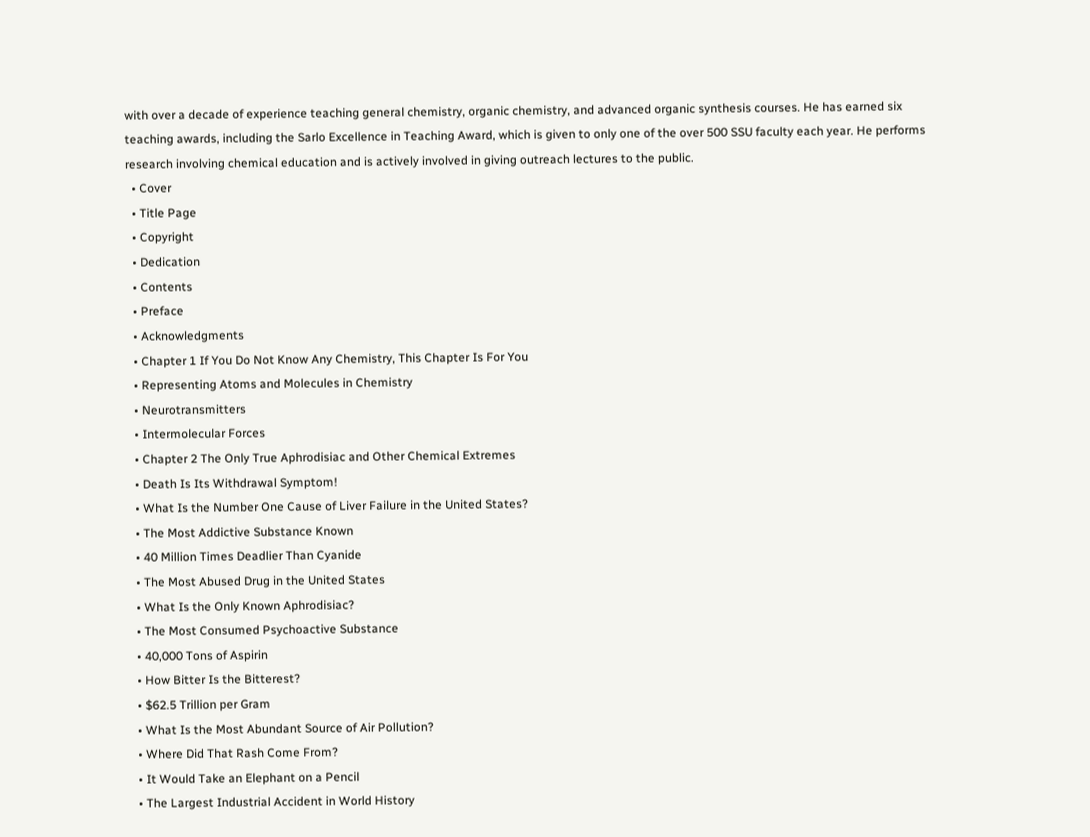with over a decade of experience teaching general chemistry, organic chemistry, and advanced organic synthesis courses. He has earned six teaching awards, including the Sarlo Excellence in Teaching Award, which is given to only one of the over 500 SSU faculty each year. He performs research involving chemical education and is actively involved in giving outreach lectures to the public.
  • Cover
  • Title Page
  • Copyright
  • Dedication
  • Contents
  • Preface
  • Acknowledgments
  • Chapter 1 If You Do Not Know Any Chemistry, This Chapter Is For You
  • Representing Atoms and Molecules in Chemistry
  • Neurotransmitters
  • Intermolecular Forces
  • Chapter 2 The Only True Aphrodisiac and Other Chemical Extremes
  • Death Is Its Withdrawal Symptom!
  • What Is the Number One Cause of Liver Failure in the United States?
  • The Most Addictive Substance Known
  • 40 Million Times Deadlier Than Cyanide
  • The Most Abused Drug in the United States
  • What Is the Only Known Aphrodisiac?
  • The Most Consumed Psychoactive Substance
  • 40,000 Tons of Aspirin
  • How Bitter Is the Bitterest?
  • $62.5 Trillion per Gram
  • What Is the Most Abundant Source of Air Pollution?
  • Where Did That Rash Come From?
  • It Would Take an Elephant on a Pencil
  • The Largest Industrial Accident in World History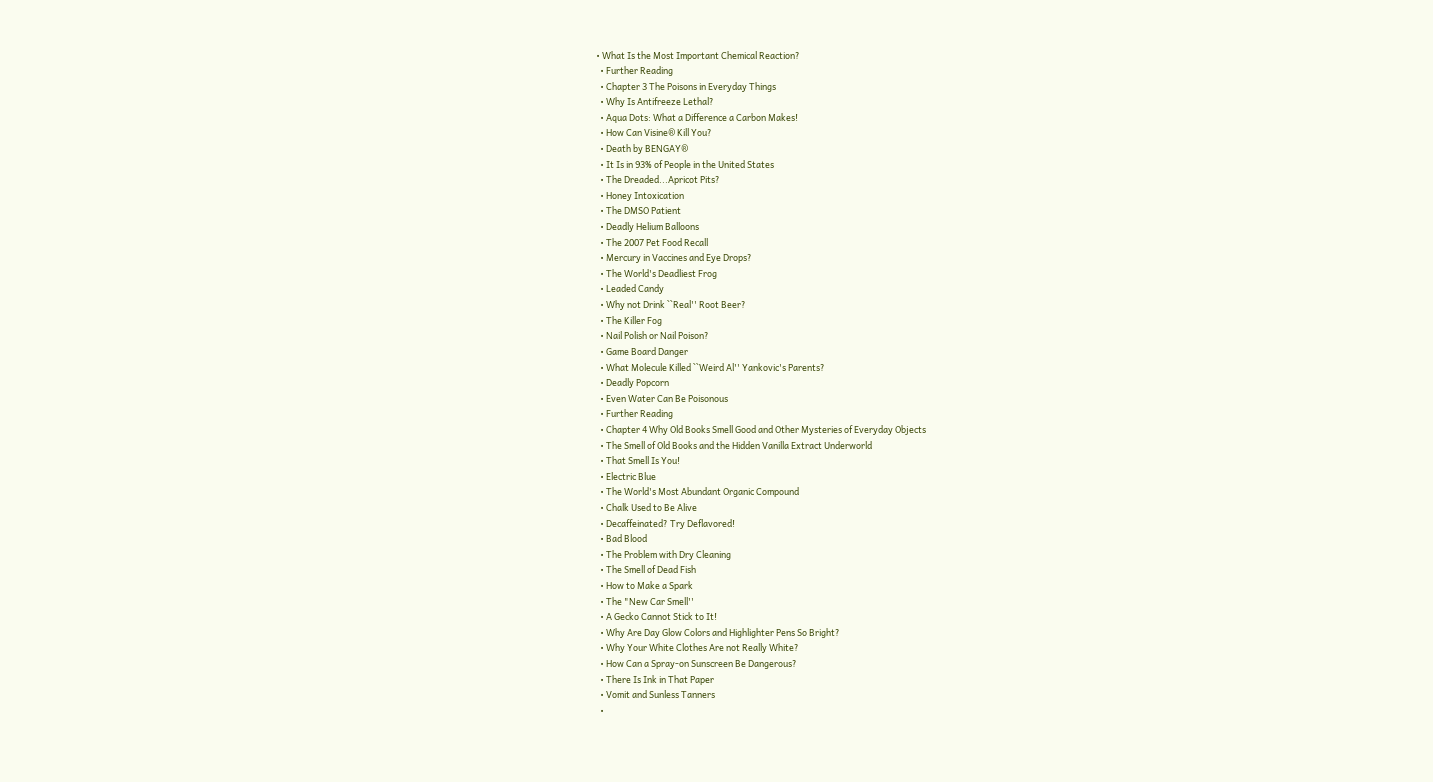• What Is the Most Important Chemical Reaction?
  • Further Reading
  • Chapter 3 The Poisons in Everyday Things
  • Why Is Antifreeze Lethal?
  • Aqua Dots: What a Difference a Carbon Makes!
  • How Can Visine® Kill You?
  • Death by BENGAY®
  • It Is in 93% of People in the United States
  • The Dreaded...Apricot Pits?
  • Honey Intoxication
  • The DMSO Patient
  • Deadly Helium Balloons
  • The 2007 Pet Food Recall
  • Mercury in Vaccines and Eye Drops?
  • The World's Deadliest Frog
  • Leaded Candy
  • Why not Drink ``Real'' Root Beer?
  • The Killer Fog
  • Nail Polish or Nail Poison?
  • Game Board Danger
  • What Molecule Killed ``Weird Al'' Yankovic's Parents?
  • Deadly Popcorn
  • Even Water Can Be Poisonous
  • Further Reading
  • Chapter 4 Why Old Books Smell Good and Other Mysteries of Everyday Objects
  • The Smell of Old Books and the Hidden Vanilla Extract Underworld
  • That Smell Is You!
  • Electric Blue
  • The World's Most Abundant Organic Compound
  • Chalk Used to Be Alive
  • Decaffeinated? Try Deflavored!
  • Bad Blood
  • The Problem with Dry Cleaning
  • The Smell of Dead Fish
  • How to Make a Spark
  • The "New Car Smell''
  • A Gecko Cannot Stick to It!
  • Why Are Day Glow Colors and Highlighter Pens So Bright?
  • Why Your White Clothes Are not Really White?
  • How Can a Spray-on Sunscreen Be Dangerous?
  • There Is Ink in That Paper
  • Vomit and Sunless Tanners
  •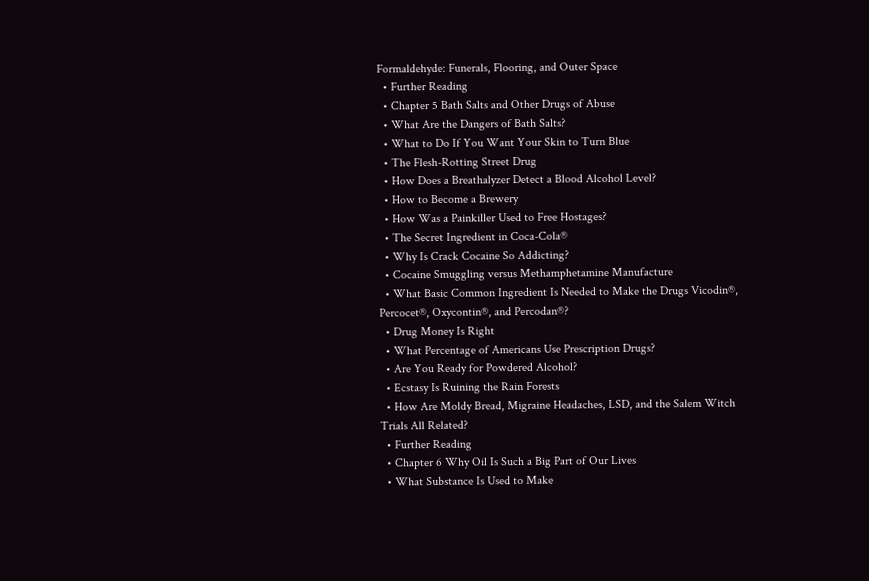Formaldehyde: Funerals, Flooring, and Outer Space
  • Further Reading
  • Chapter 5 Bath Salts and Other Drugs of Abuse
  • What Are the Dangers of Bath Salts?
  • What to Do If You Want Your Skin to Turn Blue
  • The Flesh-Rotting Street Drug
  • How Does a Breathalyzer Detect a Blood Alcohol Level?
  • How to Become a Brewery
  • How Was a Painkiller Used to Free Hostages?
  • The Secret Ingredient in Coca-Cola®
  • Why Is Crack Cocaine So Addicting?
  • Cocaine Smuggling versus Methamphetamine Manufacture
  • What Basic Common Ingredient Is Needed to Make the Drugs Vicodin®, Percocet®, Oxycontin®, and Percodan®?
  • Drug Money Is Right
  • What Percentage of Americans Use Prescription Drugs?
  • Are You Ready for Powdered Alcohol?
  • Ecstasy Is Ruining the Rain Forests
  • How Are Moldy Bread, Migraine Headaches, LSD, and the Salem Witch Trials All Related?
  • Further Reading
  • Chapter 6 Why Oil Is Such a Big Part of Our Lives
  • What Substance Is Used to Make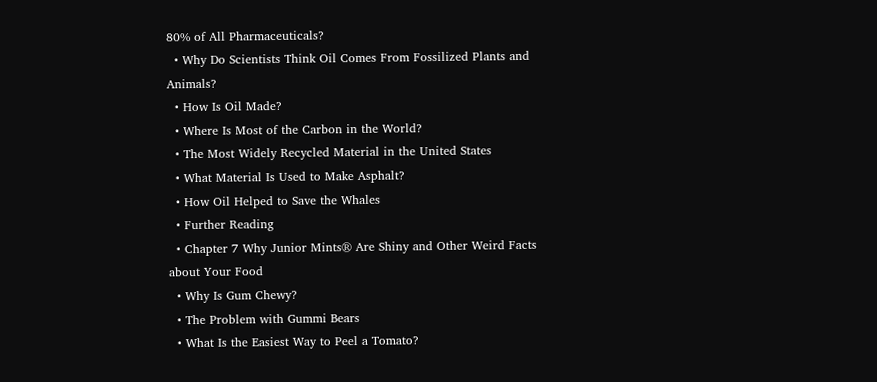80% of All Pharmaceuticals?
  • Why Do Scientists Think Oil Comes From Fossilized Plants and Animals?
  • How Is Oil Made?
  • Where Is Most of the Carbon in the World?
  • The Most Widely Recycled Material in the United States
  • What Material Is Used to Make Asphalt?
  • How Oil Helped to Save the Whales
  • Further Reading
  • Chapter 7 Why Junior Mints® Are Shiny and Other Weird Facts about Your Food
  • Why Is Gum Chewy?
  • The Problem with Gummi Bears
  • What Is the Easiest Way to Peel a Tomato?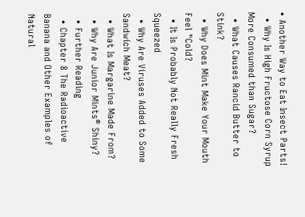• Another Way to Eat Insect Parts!
  • Why Is High Fructose Corn Syrup More Consumed than Sugar?
  • What Causes Rancid Butter to Stink?
  • Why Does Mint Make Your Mouth Feel "Cold?
  • It Is Probably Not Really Fresh Squeezed
  • Why Are Viruses Added to Some Sandwich Meat?
  • What Is Margarine Made From?
  • Why Are Junior Mints® Shiny?
  • Further Reading
  • Chapter 8 The Radioactive Banana and Other Examples of Natural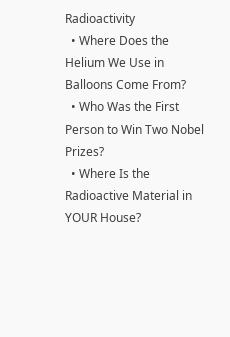Radioactivity
  • Where Does the Helium We Use in Balloons Come From?
  • Who Was the First Person to Win Two Nobel Prizes?
  • Where Is the Radioactive Material in YOUR House?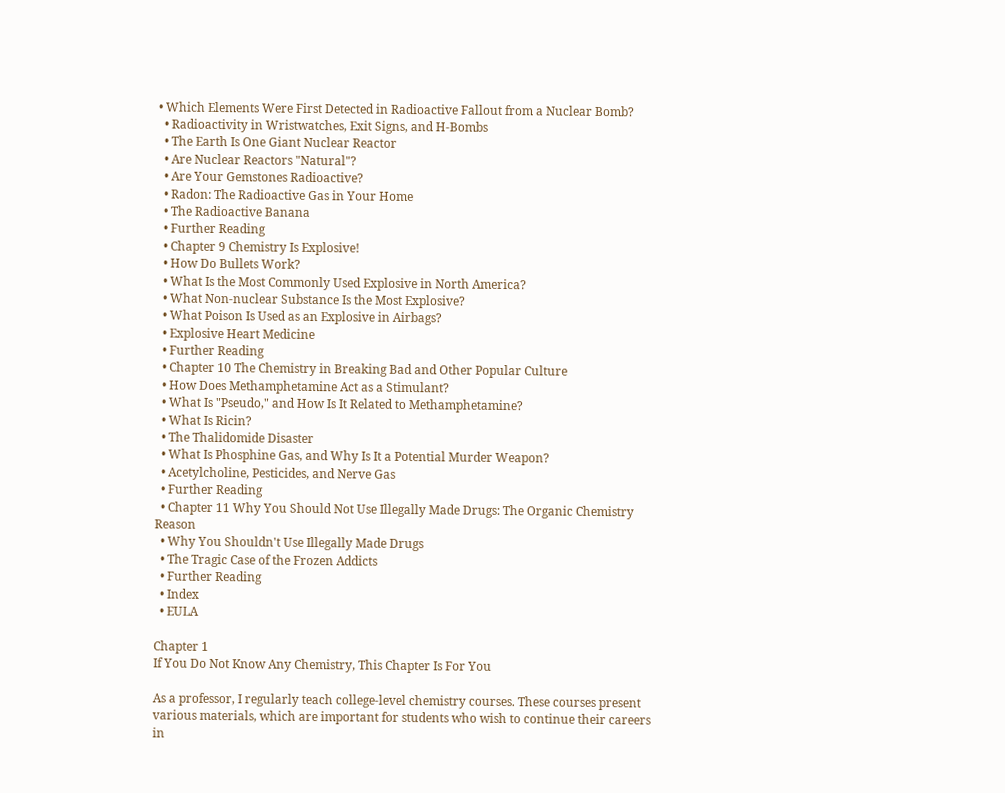• Which Elements Were First Detected in Radioactive Fallout from a Nuclear Bomb?
  • Radioactivity in Wristwatches, Exit Signs, and H-Bombs
  • The Earth Is One Giant Nuclear Reactor
  • Are Nuclear Reactors "Natural"?
  • Are Your Gemstones Radioactive?
  • Radon: The Radioactive Gas in Your Home
  • The Radioactive Banana
  • Further Reading
  • Chapter 9 Chemistry Is Explosive!
  • How Do Bullets Work?
  • What Is the Most Commonly Used Explosive in North America?
  • What Non-nuclear Substance Is the Most Explosive?
  • What Poison Is Used as an Explosive in Airbags?
  • Explosive Heart Medicine
  • Further Reading
  • Chapter 10 The Chemistry in Breaking Bad and Other Popular Culture
  • How Does Methamphetamine Act as a Stimulant?
  • What Is "Pseudo," and How Is It Related to Methamphetamine?
  • What Is Ricin?
  • The Thalidomide Disaster
  • What Is Phosphine Gas, and Why Is It a Potential Murder Weapon?
  • Acetylcholine, Pesticides, and Nerve Gas
  • Further Reading
  • Chapter 11 Why You Should Not Use Illegally Made Drugs: The Organic Chemistry Reason
  • Why You Shouldn't Use Illegally Made Drugs
  • The Tragic Case of the Frozen Addicts
  • Further Reading
  • Index
  • EULA

Chapter 1
If You Do Not Know Any Chemistry, This Chapter Is For You

As a professor, I regularly teach college-level chemistry courses. These courses present various materials, which are important for students who wish to continue their careers in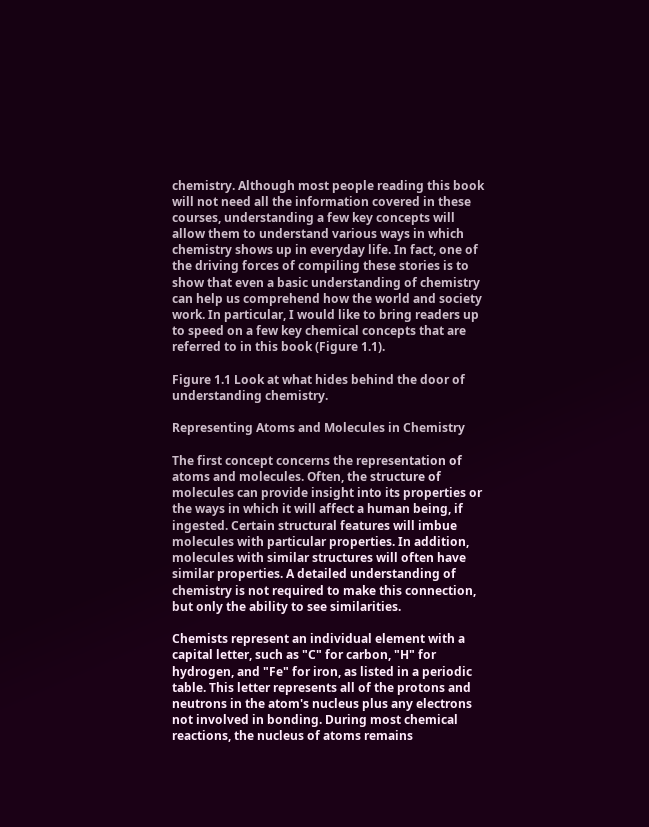chemistry. Although most people reading this book will not need all the information covered in these courses, understanding a few key concepts will allow them to understand various ways in which chemistry shows up in everyday life. In fact, one of the driving forces of compiling these stories is to show that even a basic understanding of chemistry can help us comprehend how the world and society work. In particular, I would like to bring readers up to speed on a few key chemical concepts that are referred to in this book (Figure 1.1).

Figure 1.1 Look at what hides behind the door of understanding chemistry.

Representing Atoms and Molecules in Chemistry

The first concept concerns the representation of atoms and molecules. Often, the structure of molecules can provide insight into its properties or the ways in which it will affect a human being, if ingested. Certain structural features will imbue molecules with particular properties. In addition, molecules with similar structures will often have similar properties. A detailed understanding of chemistry is not required to make this connection, but only the ability to see similarities.

Chemists represent an individual element with a capital letter, such as "C" for carbon, "H" for hydrogen, and "Fe" for iron, as listed in a periodic table. This letter represents all of the protons and neutrons in the atom's nucleus plus any electrons not involved in bonding. During most chemical reactions, the nucleus of atoms remains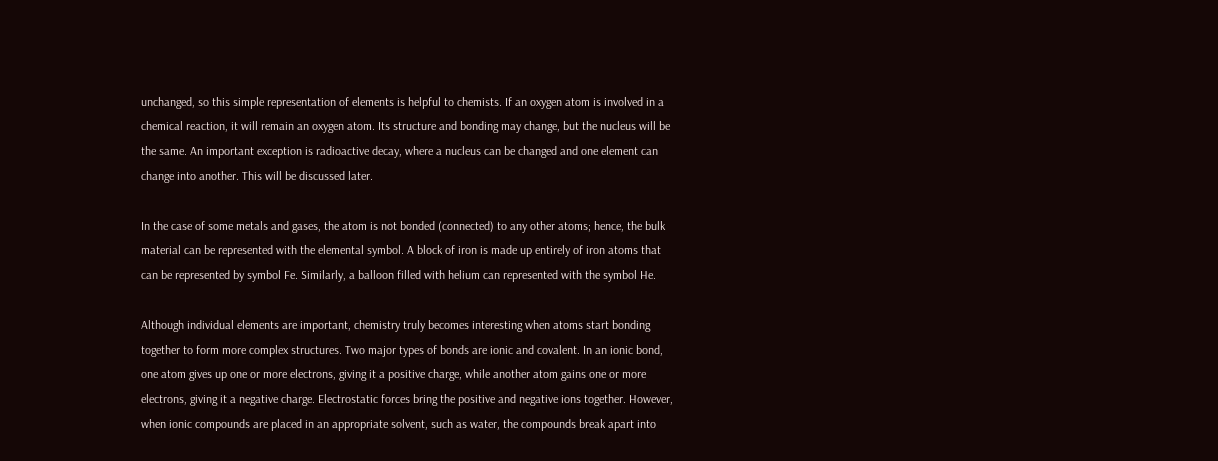unchanged, so this simple representation of elements is helpful to chemists. If an oxygen atom is involved in a chemical reaction, it will remain an oxygen atom. Its structure and bonding may change, but the nucleus will be the same. An important exception is radioactive decay, where a nucleus can be changed and one element can change into another. This will be discussed later.

In the case of some metals and gases, the atom is not bonded (connected) to any other atoms; hence, the bulk material can be represented with the elemental symbol. A block of iron is made up entirely of iron atoms that can be represented by symbol Fe. Similarly, a balloon filled with helium can represented with the symbol He.

Although individual elements are important, chemistry truly becomes interesting when atoms start bonding together to form more complex structures. Two major types of bonds are ionic and covalent. In an ionic bond, one atom gives up one or more electrons, giving it a positive charge, while another atom gains one or more electrons, giving it a negative charge. Electrostatic forces bring the positive and negative ions together. However, when ionic compounds are placed in an appropriate solvent, such as water, the compounds break apart into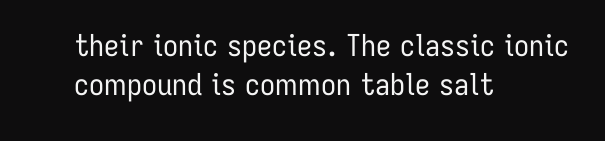their ionic species. The classic ionic compound is common table salt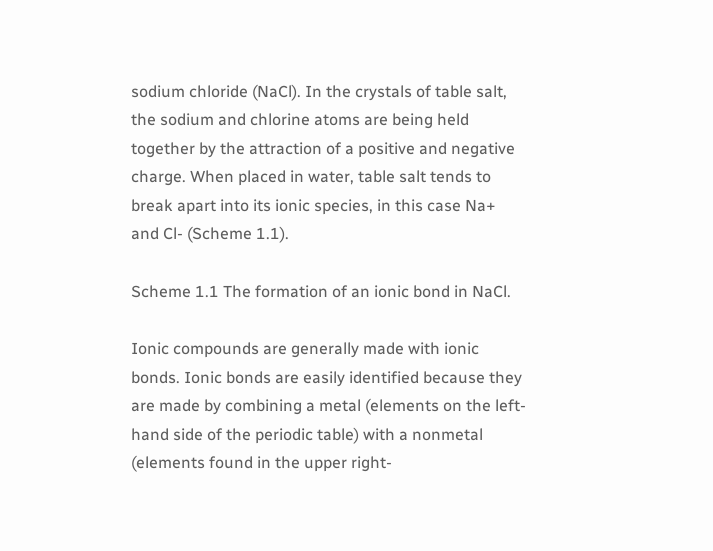sodium chloride (NaCl). In the crystals of table salt, the sodium and chlorine atoms are being held together by the attraction of a positive and negative charge. When placed in water, table salt tends to break apart into its ionic species, in this case Na+ and Cl- (Scheme 1.1).

Scheme 1.1 The formation of an ionic bond in NaCl.

Ionic compounds are generally made with ionic bonds. Ionic bonds are easily identified because they are made by combining a metal (elements on the left-hand side of the periodic table) with a nonmetal (elements found in the upper right-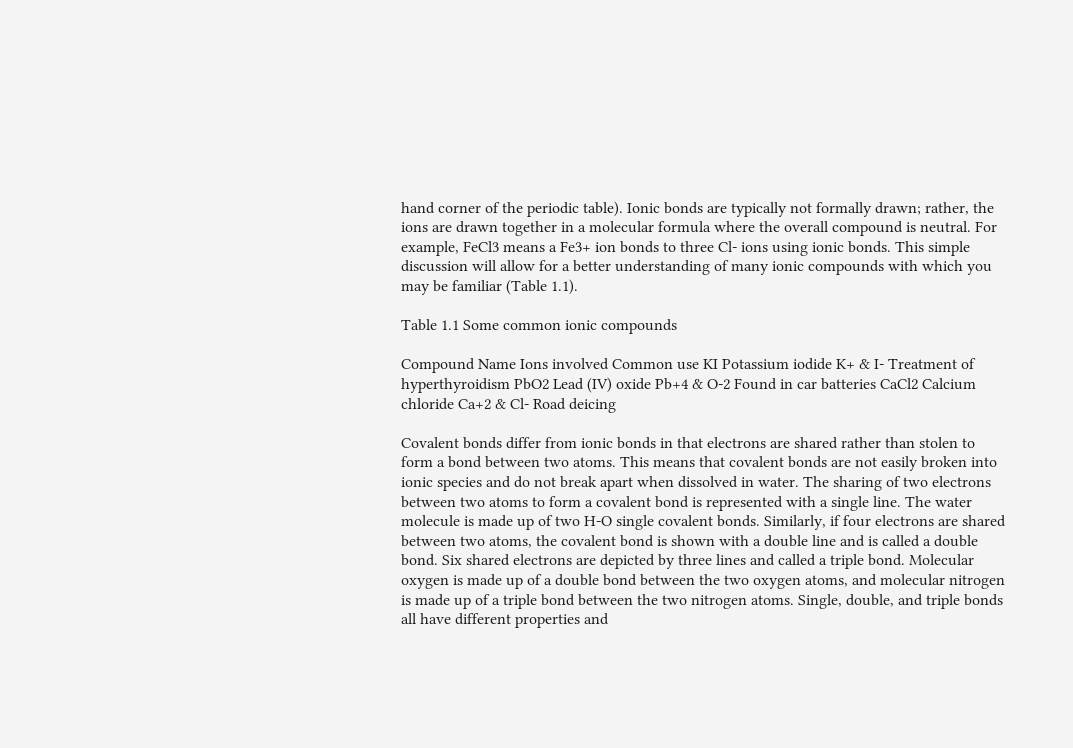hand corner of the periodic table). Ionic bonds are typically not formally drawn; rather, the ions are drawn together in a molecular formula where the overall compound is neutral. For example, FeCl3 means a Fe3+ ion bonds to three Cl- ions using ionic bonds. This simple discussion will allow for a better understanding of many ionic compounds with which you may be familiar (Table 1.1).

Table 1.1 Some common ionic compounds

Compound Name Ions involved Common use KI Potassium iodide K+ & I- Treatment of hyperthyroidism PbO2 Lead (IV) oxide Pb+4 & O-2 Found in car batteries CaCl2 Calcium chloride Ca+2 & Cl- Road deicing

Covalent bonds differ from ionic bonds in that electrons are shared rather than stolen to form a bond between two atoms. This means that covalent bonds are not easily broken into ionic species and do not break apart when dissolved in water. The sharing of two electrons between two atoms to form a covalent bond is represented with a single line. The water molecule is made up of two H-O single covalent bonds. Similarly, if four electrons are shared between two atoms, the covalent bond is shown with a double line and is called a double bond. Six shared electrons are depicted by three lines and called a triple bond. Molecular oxygen is made up of a double bond between the two oxygen atoms, and molecular nitrogen is made up of a triple bond between the two nitrogen atoms. Single, double, and triple bonds all have different properties and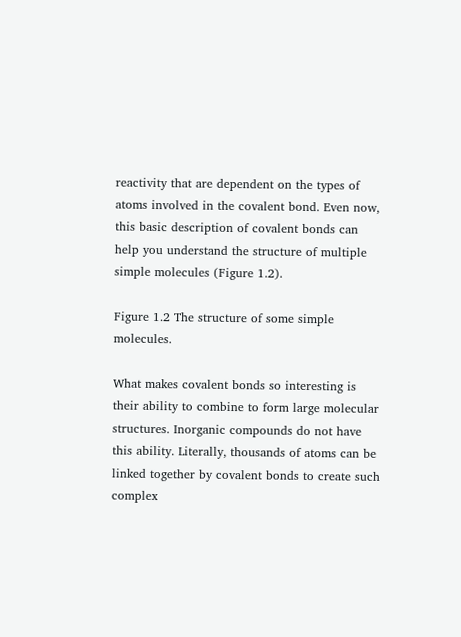reactivity that are dependent on the types of atoms involved in the covalent bond. Even now, this basic description of covalent bonds can help you understand the structure of multiple simple molecules (Figure 1.2).

Figure 1.2 The structure of some simple molecules.

What makes covalent bonds so interesting is their ability to combine to form large molecular structures. Inorganic compounds do not have this ability. Literally, thousands of atoms can be linked together by covalent bonds to create such complex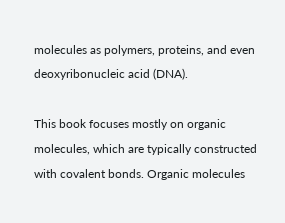molecules as polymers, proteins, and even deoxyribonucleic acid (DNA).

This book focuses mostly on organic molecules, which are typically constructed with covalent bonds. Organic molecules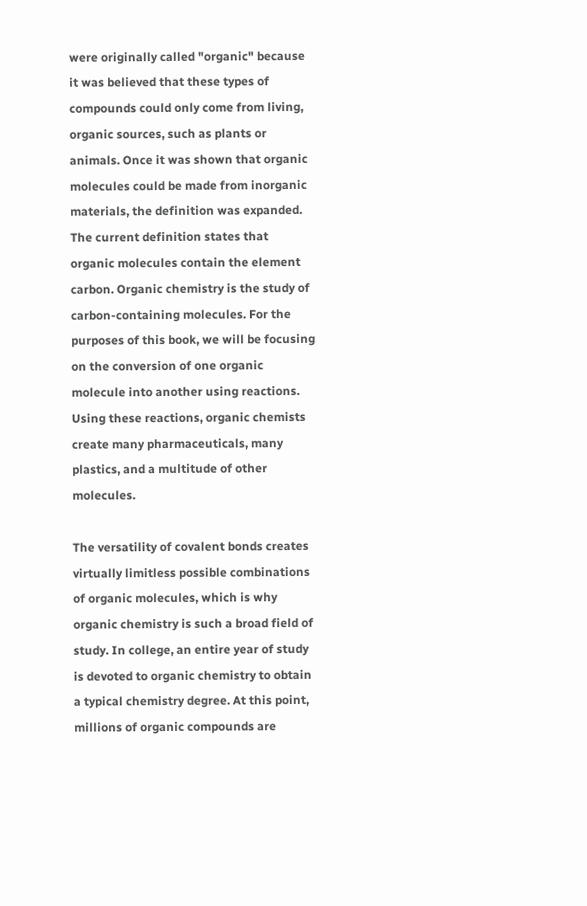were originally called "organic" because it was believed that these types of compounds could only come from living, organic sources, such as plants or animals. Once it was shown that organic molecules could be made from inorganic materials, the definition was expanded. The current definition states that organic molecules contain the element carbon. Organic chemistry is the study of carbon-containing molecules. For the purposes of this book, we will be focusing on the conversion of one organic molecule into another using reactions. Using these reactions, organic chemists create many pharmaceuticals, many plastics, and a multitude of other molecules.

The versatility of covalent bonds creates virtually limitless possible combinations of organic molecules, which is why organic chemistry is such a broad field of study. In college, an entire year of study is devoted to organic chemistry to obtain a typical chemistry degree. At this point, millions of organic compounds are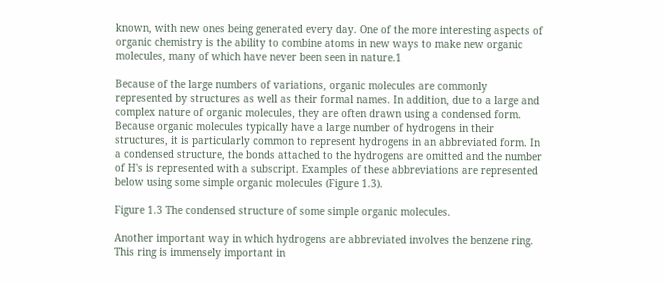known, with new ones being generated every day. One of the more interesting aspects of organic chemistry is the ability to combine atoms in new ways to make new organic molecules, many of which have never been seen in nature.1

Because of the large numbers of variations, organic molecules are commonly represented by structures as well as their formal names. In addition, due to a large and complex nature of organic molecules, they are often drawn using a condensed form. Because organic molecules typically have a large number of hydrogens in their structures, it is particularly common to represent hydrogens in an abbreviated form. In a condensed structure, the bonds attached to the hydrogens are omitted and the number of H's is represented with a subscript. Examples of these abbreviations are represented below using some simple organic molecules (Figure 1.3).

Figure 1.3 The condensed structure of some simple organic molecules.

Another important way in which hydrogens are abbreviated involves the benzene ring. This ring is immensely important in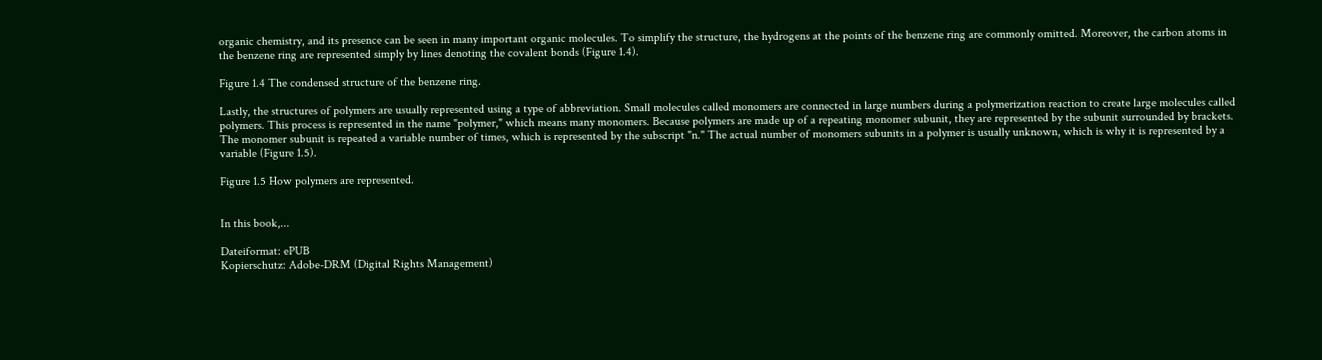organic chemistry, and its presence can be seen in many important organic molecules. To simplify the structure, the hydrogens at the points of the benzene ring are commonly omitted. Moreover, the carbon atoms in the benzene ring are represented simply by lines denoting the covalent bonds (Figure 1.4).

Figure 1.4 The condensed structure of the benzene ring.

Lastly, the structures of polymers are usually represented using a type of abbreviation. Small molecules called monomers are connected in large numbers during a polymerization reaction to create large molecules called polymers. This process is represented in the name "polymer," which means many monomers. Because polymers are made up of a repeating monomer subunit, they are represented by the subunit surrounded by brackets. The monomer subunit is repeated a variable number of times, which is represented by the subscript "n." The actual number of monomers subunits in a polymer is usually unknown, which is why it is represented by a variable (Figure 1.5).

Figure 1.5 How polymers are represented.


In this book,...

Dateiformat: ePUB
Kopierschutz: Adobe-DRM (Digital Rights Management)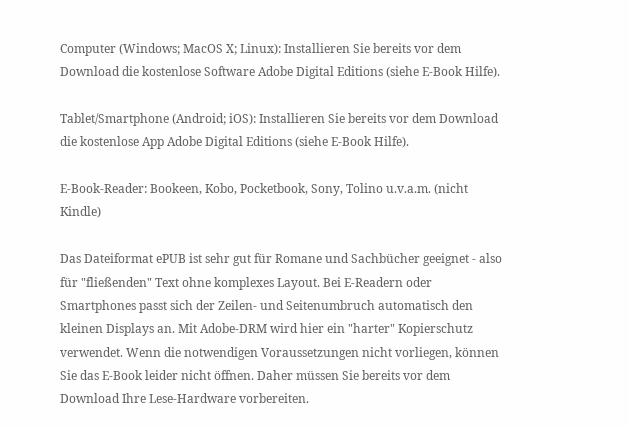Computer (Windows; MacOS X; Linux): Installieren Sie bereits vor dem Download die kostenlose Software Adobe Digital Editions (siehe E-Book Hilfe).

Tablet/Smartphone (Android; iOS): Installieren Sie bereits vor dem Download die kostenlose App Adobe Digital Editions (siehe E-Book Hilfe).

E-Book-Reader: Bookeen, Kobo, Pocketbook, Sony, Tolino u.v.a.m. (nicht Kindle)

Das Dateiformat ePUB ist sehr gut für Romane und Sachbücher geeignet - also für "fließenden" Text ohne komplexes Layout. Bei E-Readern oder Smartphones passt sich der Zeilen- und Seitenumbruch automatisch den kleinen Displays an. Mit Adobe-DRM wird hier ein "harter" Kopierschutz verwendet. Wenn die notwendigen Voraussetzungen nicht vorliegen, können Sie das E-Book leider nicht öffnen. Daher müssen Sie bereits vor dem Download Ihre Lese-Hardware vorbereiten.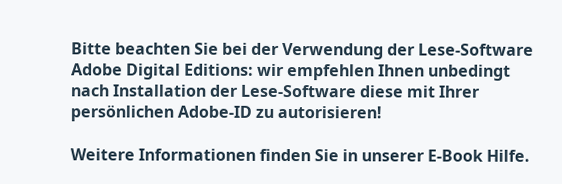Bitte beachten Sie bei der Verwendung der Lese-Software Adobe Digital Editions: wir empfehlen Ihnen unbedingt nach Installation der Lese-Software diese mit Ihrer persönlichen Adobe-ID zu autorisieren!

Weitere Informationen finden Sie in unserer E-Book Hilfe.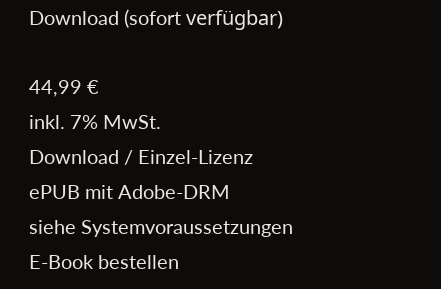Download (sofort verfügbar)

44,99 €
inkl. 7% MwSt.
Download / Einzel-Lizenz
ePUB mit Adobe-DRM
siehe Systemvoraussetzungen
E-Book bestellen